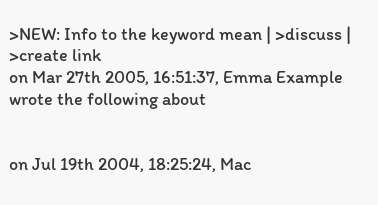>NEW: Info to the keyword mean | >discuss | >create link
on Mar 27th 2005, 16:51:37, Emma Example wrote the following about


on Jul 19th 2004, 18:25:24, Mac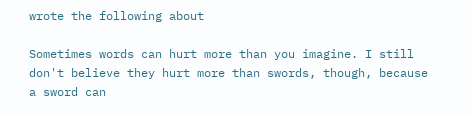wrote the following about

Sometimes words can hurt more than you imagine. I still don't believe they hurt more than swords, though, because a sword can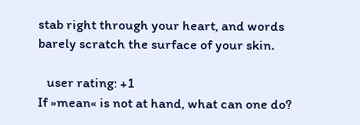stab right through your heart, and words barely scratch the surface of your skin.

   user rating: +1
If »mean« is not at hand, what can one do?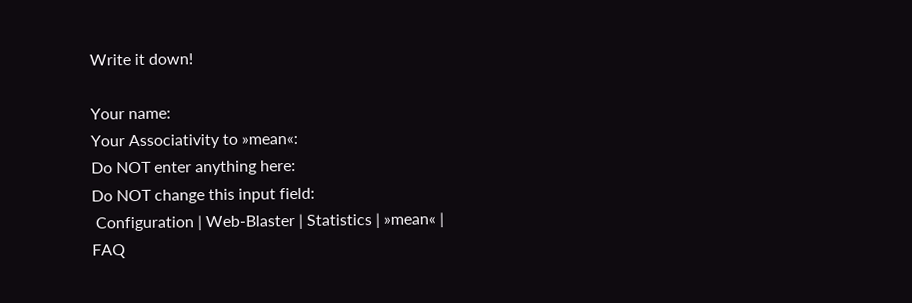Write it down!

Your name:
Your Associativity to »mean«:
Do NOT enter anything here:
Do NOT change this input field:
 Configuration | Web-Blaster | Statistics | »mean« | FAQ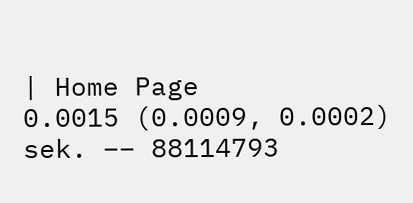| Home Page
0.0015 (0.0009, 0.0002) sek. –– 88114793